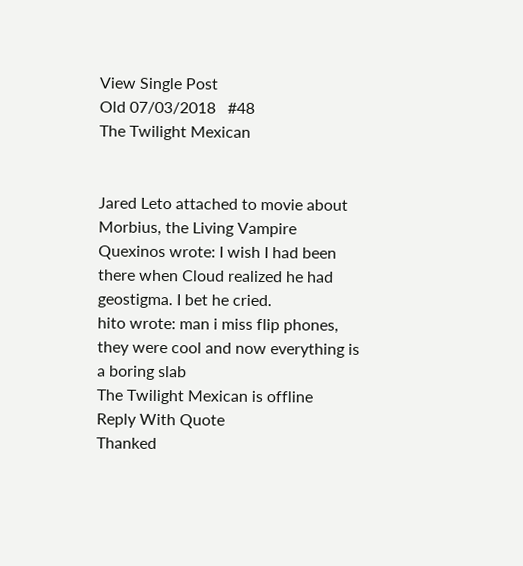View Single Post
Old 07/03/2018   #48
The Twilight Mexican


Jared Leto attached to movie about Morbius, the Living Vampire
Quexinos wrote: I wish I had been there when Cloud realized he had geostigma. I bet he cried.
hito wrote: man i miss flip phones, they were cool and now everything is a boring slab
The Twilight Mexican is offline   Reply With Quote
Thanked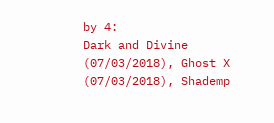by 4:
Dark and Divine (07/03/2018), Ghost X (07/03/2018), Shademp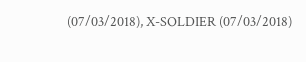(07/03/2018), X-SOLDIER (07/03/2018)